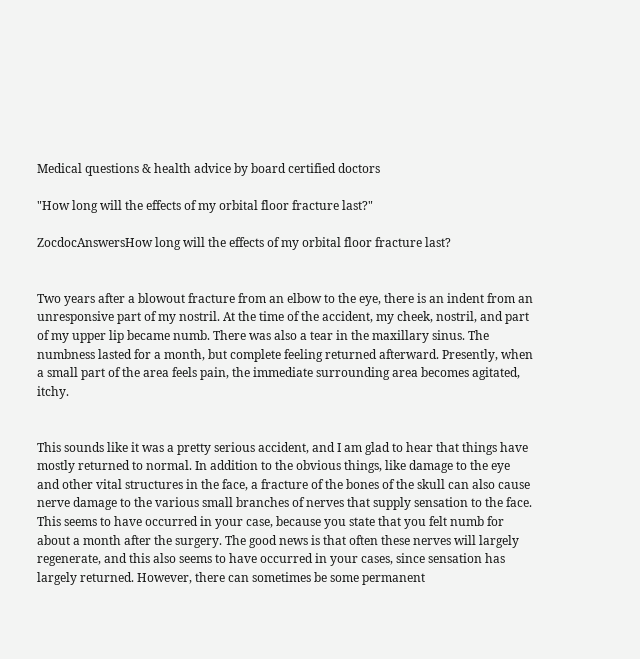Medical questions & health advice by board certified doctors

"How long will the effects of my orbital floor fracture last?"

ZocdocAnswersHow long will the effects of my orbital floor fracture last?


Two years after a blowout fracture from an elbow to the eye, there is an indent from an unresponsive part of my nostril. At the time of the accident, my cheek, nostril, and part of my upper lip became numb. There was also a tear in the maxillary sinus. The numbness lasted for a month, but complete feeling returned afterward. Presently, when a small part of the area feels pain, the immediate surrounding area becomes agitated, itchy.


This sounds like it was a pretty serious accident, and I am glad to hear that things have mostly returned to normal. In addition to the obvious things, like damage to the eye and other vital structures in the face, a fracture of the bones of the skull can also cause nerve damage to the various small branches of nerves that supply sensation to the face. This seems to have occurred in your case, because you state that you felt numb for about a month after the surgery. The good news is that often these nerves will largely regenerate, and this also seems to have occurred in your cases, since sensation has largely returned. However, there can sometimes be some permanent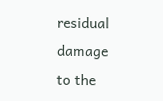residual damage to the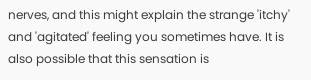nerves, and this might explain the strange 'itchy' and 'agitated' feeling you sometimes have. It is also possible that this sensation is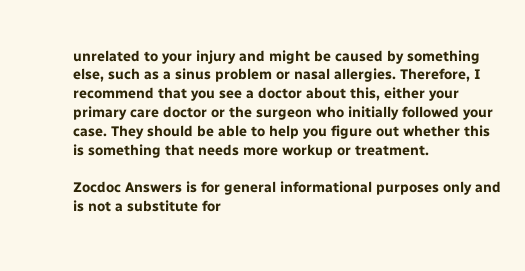unrelated to your injury and might be caused by something else, such as a sinus problem or nasal allergies. Therefore, I recommend that you see a doctor about this, either your primary care doctor or the surgeon who initially followed your case. They should be able to help you figure out whether this is something that needs more workup or treatment.

Zocdoc Answers is for general informational purposes only and is not a substitute for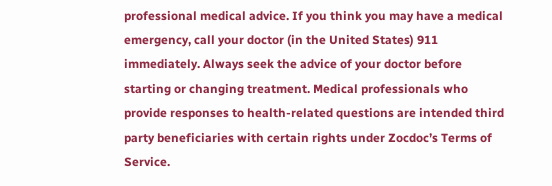professional medical advice. If you think you may have a medical emergency, call your doctor (in the United States) 911 immediately. Always seek the advice of your doctor before starting or changing treatment. Medical professionals who provide responses to health-related questions are intended third party beneficiaries with certain rights under Zocdoc’s Terms of Service.